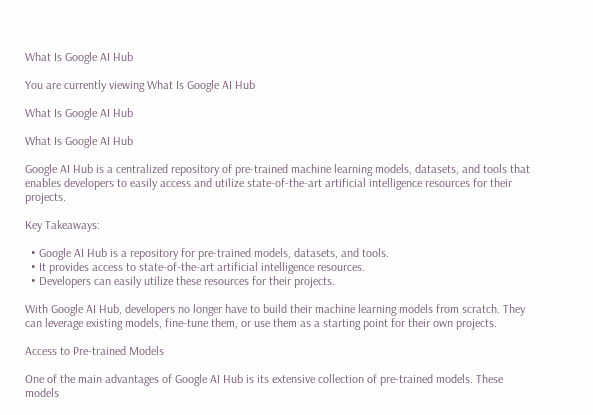What Is Google AI Hub

You are currently viewing What Is Google AI Hub

What Is Google AI Hub

What Is Google AI Hub

Google AI Hub is a centralized repository of pre-trained machine learning models, datasets, and tools that enables developers to easily access and utilize state-of-the-art artificial intelligence resources for their projects.

Key Takeaways:

  • Google AI Hub is a repository for pre-trained models, datasets, and tools.
  • It provides access to state-of-the-art artificial intelligence resources.
  • Developers can easily utilize these resources for their projects.

With Google AI Hub, developers no longer have to build their machine learning models from scratch. They can leverage existing models, fine-tune them, or use them as a starting point for their own projects.

Access to Pre-trained Models

One of the main advantages of Google AI Hub is its extensive collection of pre-trained models. These models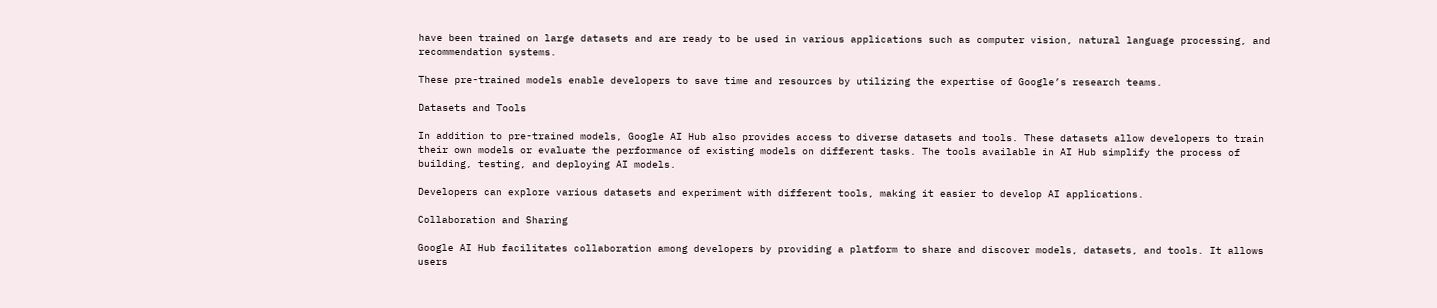have been trained on large datasets and are ready to be used in various applications such as computer vision, natural language processing, and recommendation systems.

These pre-trained models enable developers to save time and resources by utilizing the expertise of Google’s research teams.

Datasets and Tools

In addition to pre-trained models, Google AI Hub also provides access to diverse datasets and tools. These datasets allow developers to train their own models or evaluate the performance of existing models on different tasks. The tools available in AI Hub simplify the process of building, testing, and deploying AI models.

Developers can explore various datasets and experiment with different tools, making it easier to develop AI applications.

Collaboration and Sharing

Google AI Hub facilitates collaboration among developers by providing a platform to share and discover models, datasets, and tools. It allows users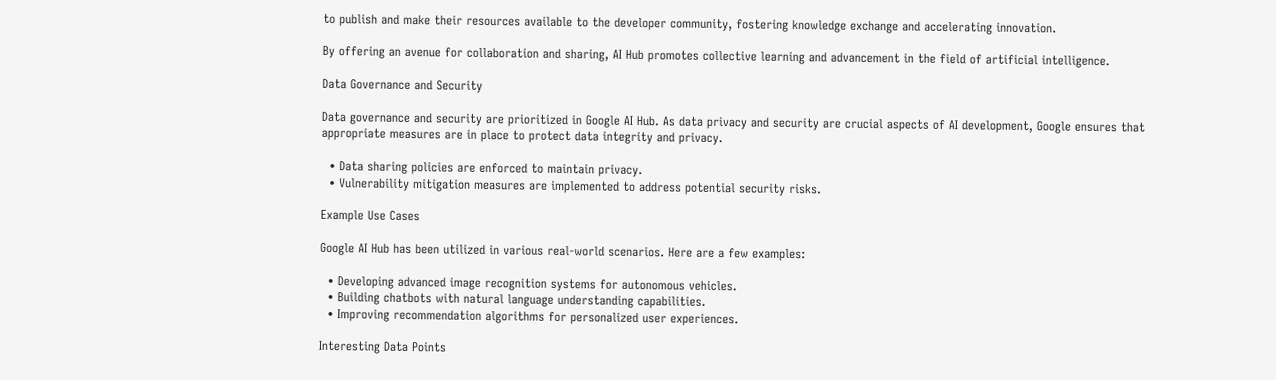to publish and make their resources available to the developer community, fostering knowledge exchange and accelerating innovation.

By offering an avenue for collaboration and sharing, AI Hub promotes collective learning and advancement in the field of artificial intelligence.

Data Governance and Security

Data governance and security are prioritized in Google AI Hub. As data privacy and security are crucial aspects of AI development, Google ensures that appropriate measures are in place to protect data integrity and privacy.

  • Data sharing policies are enforced to maintain privacy.
  • Vulnerability mitigation measures are implemented to address potential security risks.

Example Use Cases

Google AI Hub has been utilized in various real-world scenarios. Here are a few examples:

  • Developing advanced image recognition systems for autonomous vehicles.
  • Building chatbots with natural language understanding capabilities.
  • Improving recommendation algorithms for personalized user experiences.

Interesting Data Points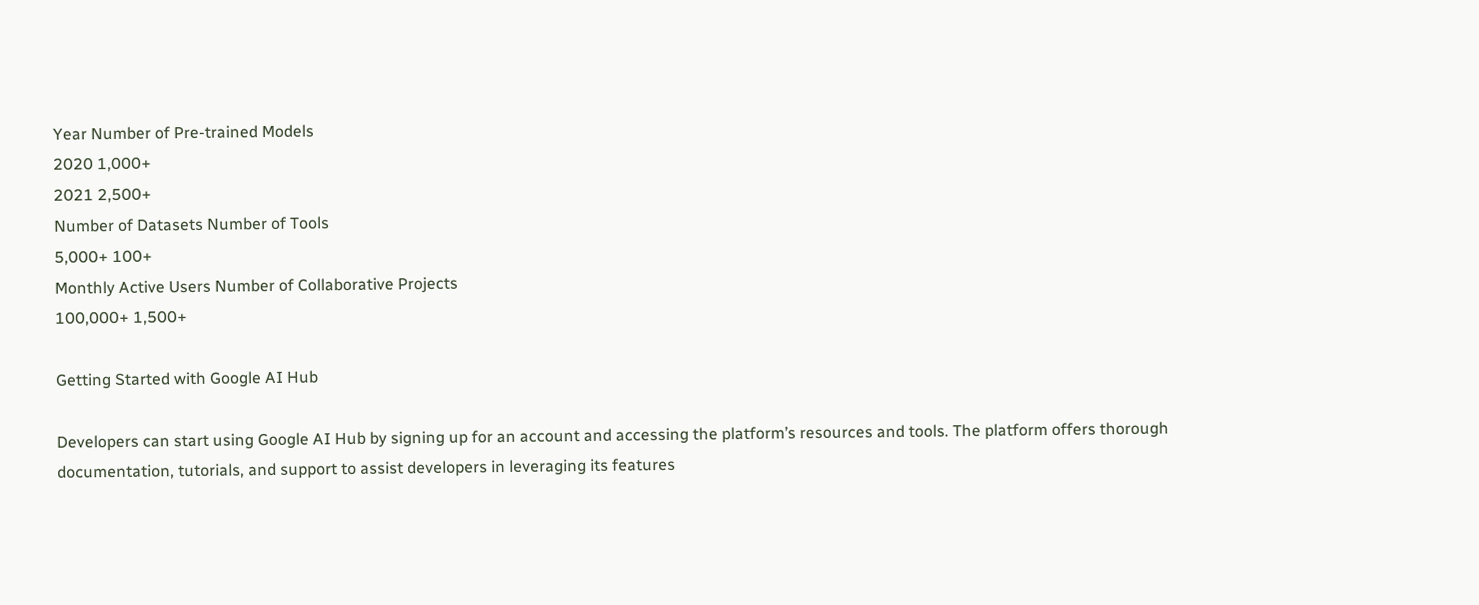Year Number of Pre-trained Models
2020 1,000+
2021 2,500+
Number of Datasets Number of Tools
5,000+ 100+
Monthly Active Users Number of Collaborative Projects
100,000+ 1,500+

Getting Started with Google AI Hub

Developers can start using Google AI Hub by signing up for an account and accessing the platform’s resources and tools. The platform offers thorough documentation, tutorials, and support to assist developers in leveraging its features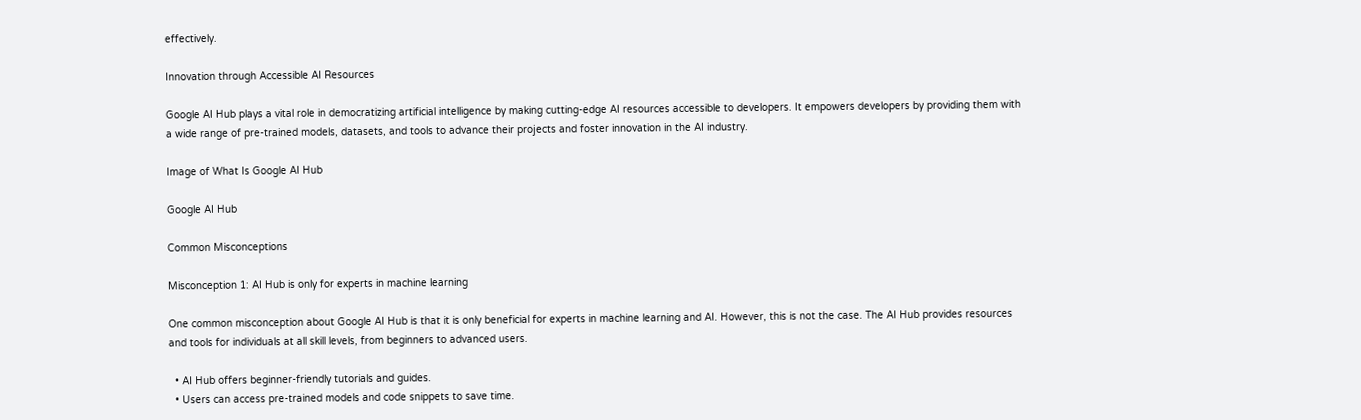effectively.

Innovation through Accessible AI Resources

Google AI Hub plays a vital role in democratizing artificial intelligence by making cutting-edge AI resources accessible to developers. It empowers developers by providing them with a wide range of pre-trained models, datasets, and tools to advance their projects and foster innovation in the AI industry.

Image of What Is Google AI Hub

Google AI Hub

Common Misconceptions

Misconception 1: AI Hub is only for experts in machine learning

One common misconception about Google AI Hub is that it is only beneficial for experts in machine learning and AI. However, this is not the case. The AI Hub provides resources and tools for individuals at all skill levels, from beginners to advanced users.

  • AI Hub offers beginner-friendly tutorials and guides.
  • Users can access pre-trained models and code snippets to save time.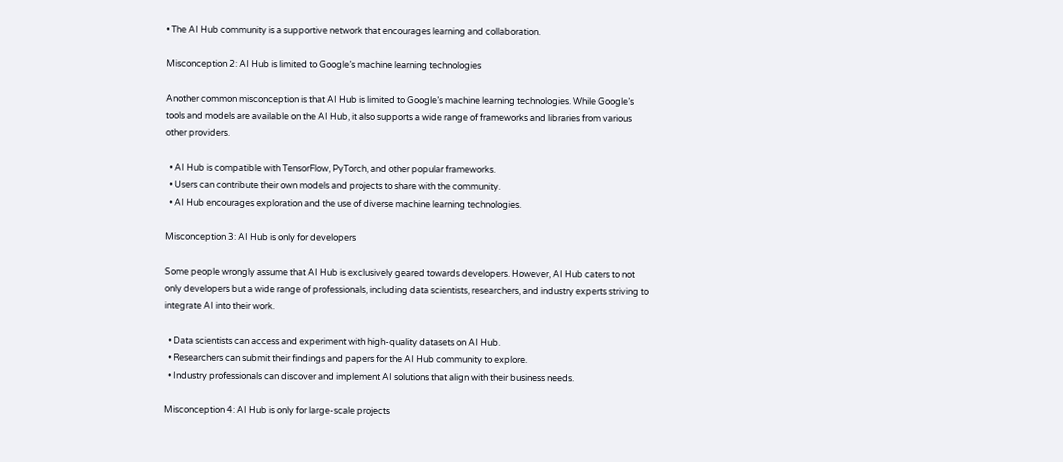• The AI Hub community is a supportive network that encourages learning and collaboration.

Misconception 2: AI Hub is limited to Google’s machine learning technologies

Another common misconception is that AI Hub is limited to Google’s machine learning technologies. While Google’s tools and models are available on the AI Hub, it also supports a wide range of frameworks and libraries from various other providers.

  • AI Hub is compatible with TensorFlow, PyTorch, and other popular frameworks.
  • Users can contribute their own models and projects to share with the community.
  • AI Hub encourages exploration and the use of diverse machine learning technologies.

Misconception 3: AI Hub is only for developers

Some people wrongly assume that AI Hub is exclusively geared towards developers. However, AI Hub caters to not only developers but a wide range of professionals, including data scientists, researchers, and industry experts striving to integrate AI into their work.

  • Data scientists can access and experiment with high-quality datasets on AI Hub.
  • Researchers can submit their findings and papers for the AI Hub community to explore.
  • Industry professionals can discover and implement AI solutions that align with their business needs.

Misconception 4: AI Hub is only for large-scale projects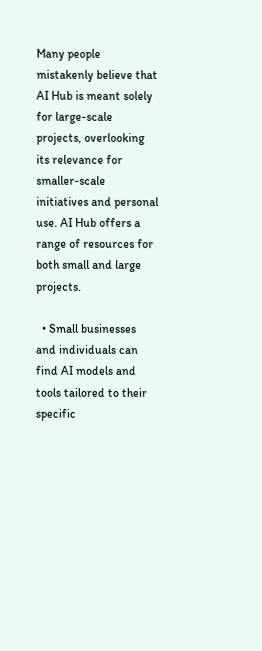Many people mistakenly believe that AI Hub is meant solely for large-scale projects, overlooking its relevance for smaller-scale initiatives and personal use. AI Hub offers a range of resources for both small and large projects.

  • Small businesses and individuals can find AI models and tools tailored to their specific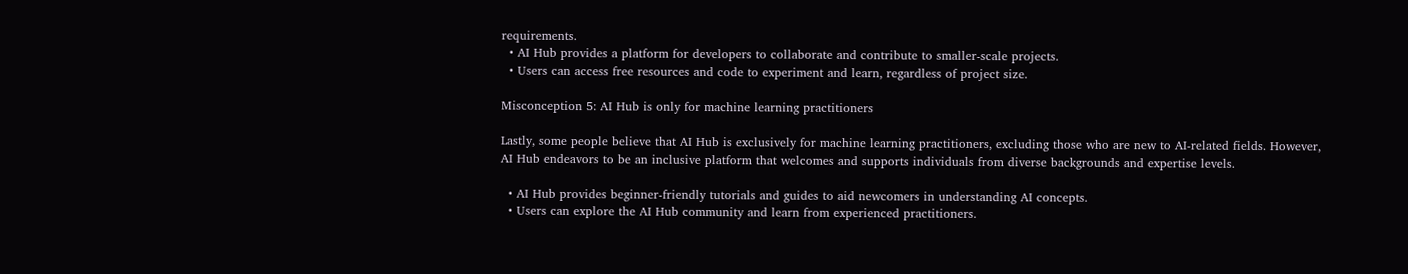requirements.
  • AI Hub provides a platform for developers to collaborate and contribute to smaller-scale projects.
  • Users can access free resources and code to experiment and learn, regardless of project size.

Misconception 5: AI Hub is only for machine learning practitioners

Lastly, some people believe that AI Hub is exclusively for machine learning practitioners, excluding those who are new to AI-related fields. However, AI Hub endeavors to be an inclusive platform that welcomes and supports individuals from diverse backgrounds and expertise levels.

  • AI Hub provides beginner-friendly tutorials and guides to aid newcomers in understanding AI concepts.
  • Users can explore the AI Hub community and learn from experienced practitioners.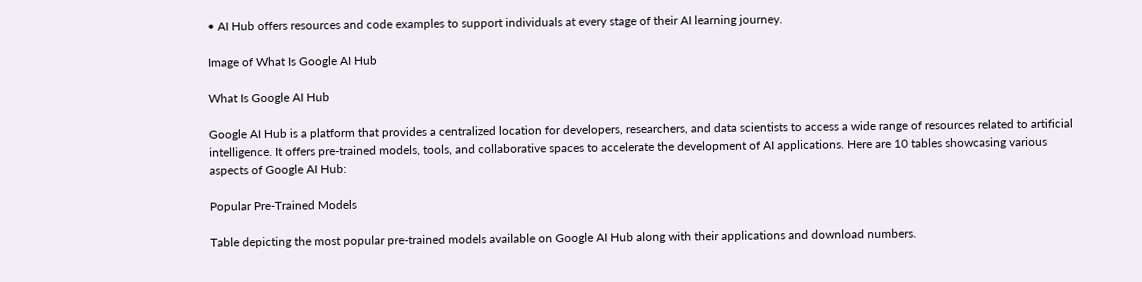• AI Hub offers resources and code examples to support individuals at every stage of their AI learning journey.

Image of What Is Google AI Hub

What Is Google AI Hub

Google AI Hub is a platform that provides a centralized location for developers, researchers, and data scientists to access a wide range of resources related to artificial intelligence. It offers pre-trained models, tools, and collaborative spaces to accelerate the development of AI applications. Here are 10 tables showcasing various aspects of Google AI Hub:

Popular Pre-Trained Models

Table depicting the most popular pre-trained models available on Google AI Hub along with their applications and download numbers.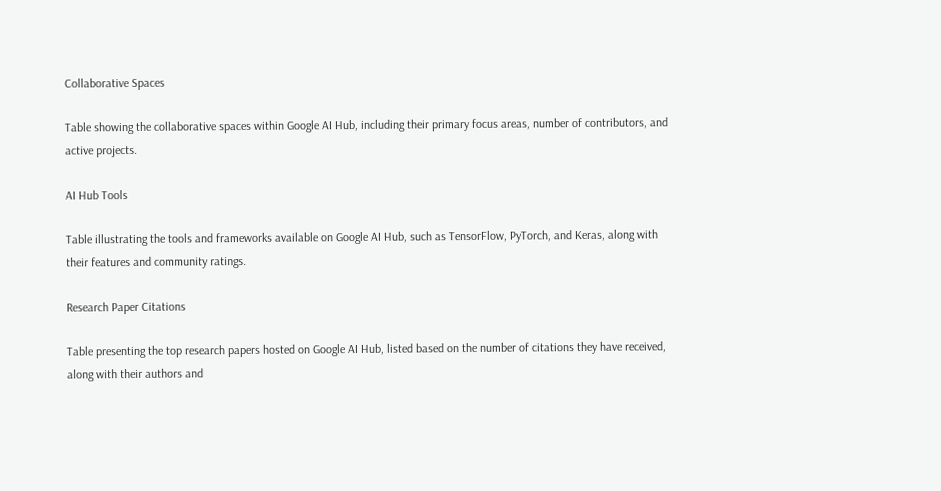Collaborative Spaces

Table showing the collaborative spaces within Google AI Hub, including their primary focus areas, number of contributors, and active projects.

AI Hub Tools

Table illustrating the tools and frameworks available on Google AI Hub, such as TensorFlow, PyTorch, and Keras, along with their features and community ratings.

Research Paper Citations

Table presenting the top research papers hosted on Google AI Hub, listed based on the number of citations they have received, along with their authors and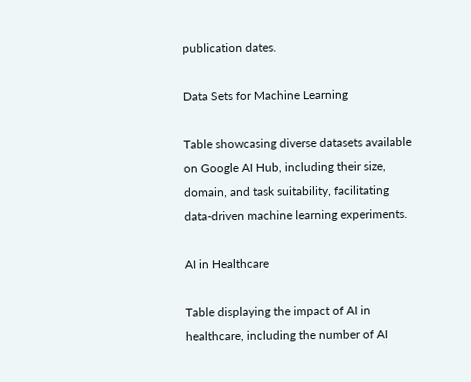publication dates.

Data Sets for Machine Learning

Table showcasing diverse datasets available on Google AI Hub, including their size, domain, and task suitability, facilitating data-driven machine learning experiments.

AI in Healthcare

Table displaying the impact of AI in healthcare, including the number of AI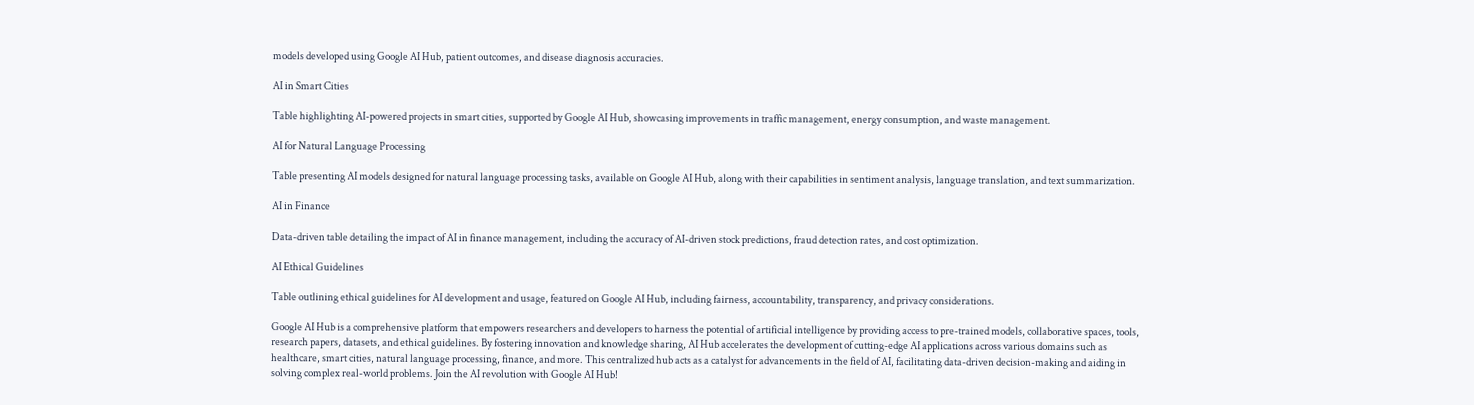models developed using Google AI Hub, patient outcomes, and disease diagnosis accuracies.

AI in Smart Cities

Table highlighting AI-powered projects in smart cities, supported by Google AI Hub, showcasing improvements in traffic management, energy consumption, and waste management.

AI for Natural Language Processing

Table presenting AI models designed for natural language processing tasks, available on Google AI Hub, along with their capabilities in sentiment analysis, language translation, and text summarization.

AI in Finance

Data-driven table detailing the impact of AI in finance management, including the accuracy of AI-driven stock predictions, fraud detection rates, and cost optimization.

AI Ethical Guidelines

Table outlining ethical guidelines for AI development and usage, featured on Google AI Hub, including fairness, accountability, transparency, and privacy considerations.

Google AI Hub is a comprehensive platform that empowers researchers and developers to harness the potential of artificial intelligence by providing access to pre-trained models, collaborative spaces, tools, research papers, datasets, and ethical guidelines. By fostering innovation and knowledge sharing, AI Hub accelerates the development of cutting-edge AI applications across various domains such as healthcare, smart cities, natural language processing, finance, and more. This centralized hub acts as a catalyst for advancements in the field of AI, facilitating data-driven decision-making and aiding in solving complex real-world problems. Join the AI revolution with Google AI Hub!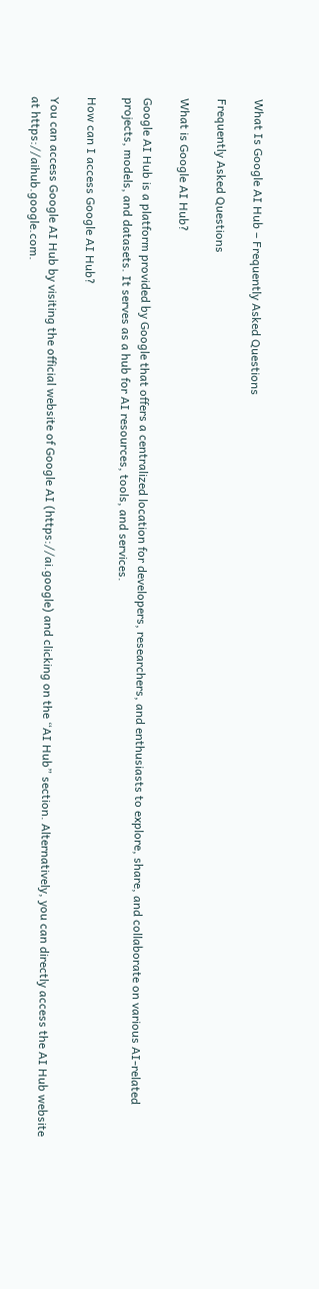What Is Google AI Hub – Frequently Asked Questions

Frequently Asked Questions

What is Google AI Hub?

Google AI Hub is a platform provided by Google that offers a centralized location for developers, researchers, and enthusiasts to explore, share, and collaborate on various AI-related projects, models, and datasets. It serves as a hub for AI resources, tools, and services.

How can I access Google AI Hub?

You can access Google AI Hub by visiting the official website of Google AI (https://ai.google) and clicking on the “AI Hub” section. Alternatively, you can directly access the AI Hub website at https://aihub.google.com.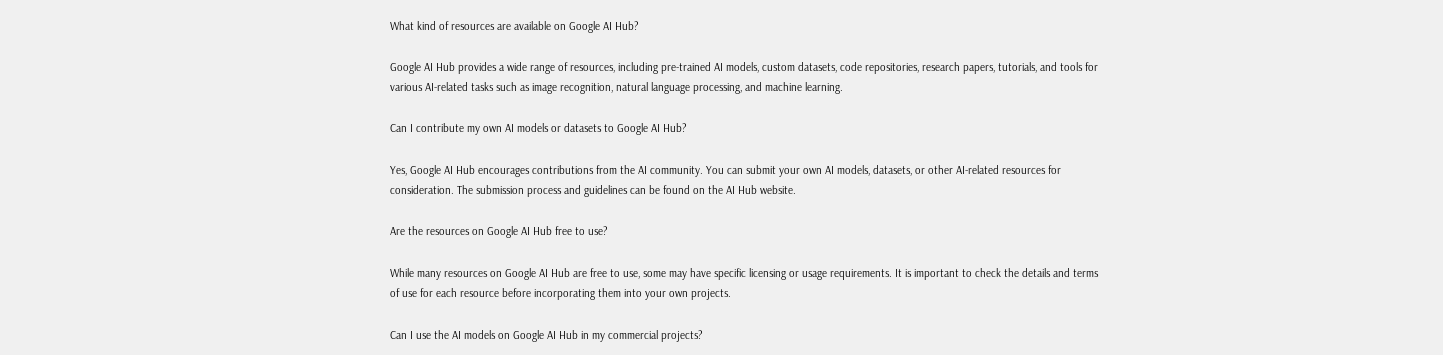What kind of resources are available on Google AI Hub?

Google AI Hub provides a wide range of resources, including pre-trained AI models, custom datasets, code repositories, research papers, tutorials, and tools for various AI-related tasks such as image recognition, natural language processing, and machine learning.

Can I contribute my own AI models or datasets to Google AI Hub?

Yes, Google AI Hub encourages contributions from the AI community. You can submit your own AI models, datasets, or other AI-related resources for consideration. The submission process and guidelines can be found on the AI Hub website.

Are the resources on Google AI Hub free to use?

While many resources on Google AI Hub are free to use, some may have specific licensing or usage requirements. It is important to check the details and terms of use for each resource before incorporating them into your own projects.

Can I use the AI models on Google AI Hub in my commercial projects?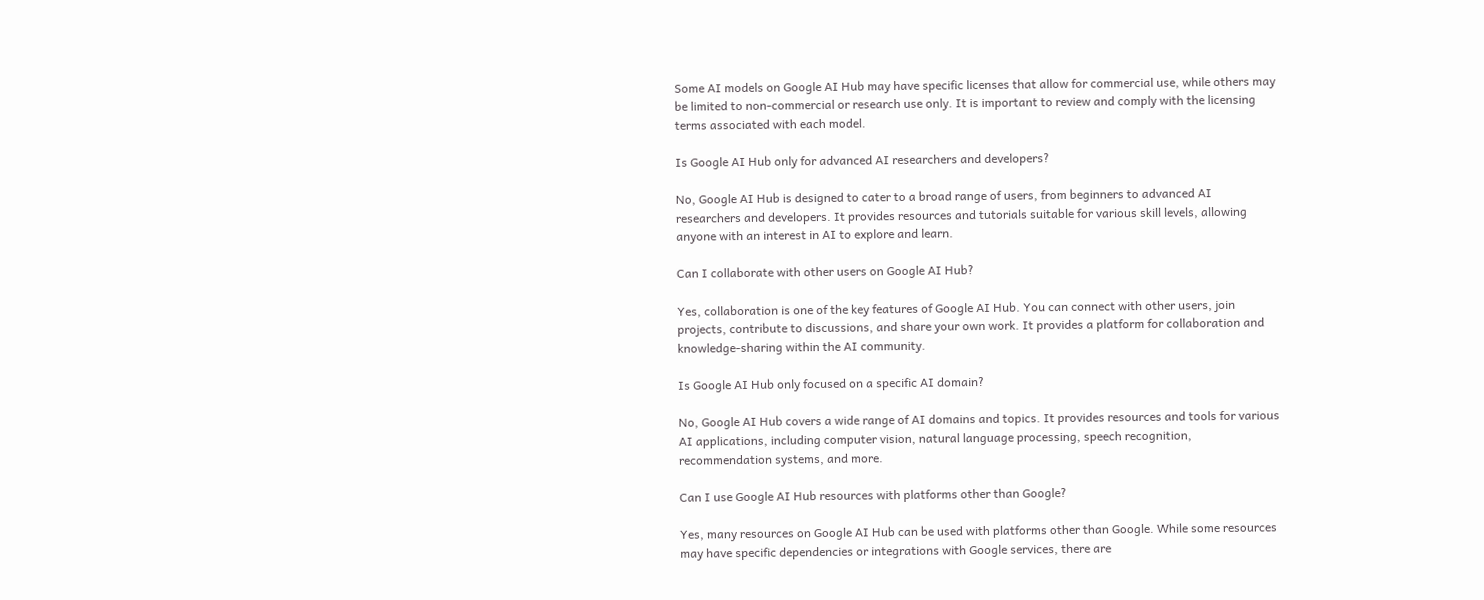Some AI models on Google AI Hub may have specific licenses that allow for commercial use, while others may be limited to non-commercial or research use only. It is important to review and comply with the licensing terms associated with each model.

Is Google AI Hub only for advanced AI researchers and developers?

No, Google AI Hub is designed to cater to a broad range of users, from beginners to advanced AI researchers and developers. It provides resources and tutorials suitable for various skill levels, allowing anyone with an interest in AI to explore and learn.

Can I collaborate with other users on Google AI Hub?

Yes, collaboration is one of the key features of Google AI Hub. You can connect with other users, join projects, contribute to discussions, and share your own work. It provides a platform for collaboration and knowledge-sharing within the AI community.

Is Google AI Hub only focused on a specific AI domain?

No, Google AI Hub covers a wide range of AI domains and topics. It provides resources and tools for various AI applications, including computer vision, natural language processing, speech recognition, recommendation systems, and more.

Can I use Google AI Hub resources with platforms other than Google?

Yes, many resources on Google AI Hub can be used with platforms other than Google. While some resources may have specific dependencies or integrations with Google services, there are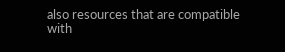also resources that are compatible with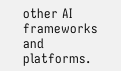other AI frameworks and platforms.